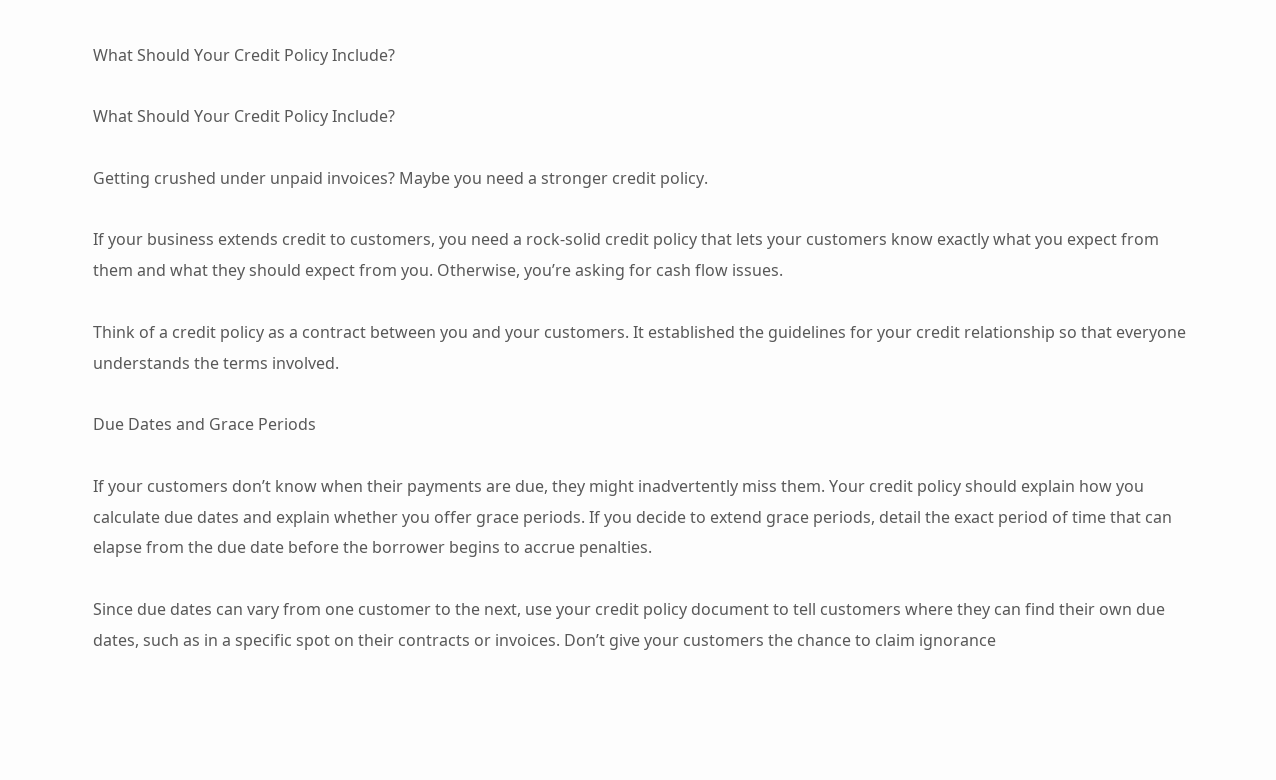What Should Your Credit Policy Include?

What Should Your Credit Policy Include?

Getting crushed under unpaid invoices? Maybe you need a stronger credit policy.

If your business extends credit to customers, you need a rock-solid credit policy that lets your customers know exactly what you expect from them and what they should expect from you. Otherwise, you’re asking for cash flow issues.

Think of a credit policy as a contract between you and your customers. It established the guidelines for your credit relationship so that everyone understands the terms involved.

Due Dates and Grace Periods

If your customers don’t know when their payments are due, they might inadvertently miss them. Your credit policy should explain how you calculate due dates and explain whether you offer grace periods. If you decide to extend grace periods, detail the exact period of time that can elapse from the due date before the borrower begins to accrue penalties.

Since due dates can vary from one customer to the next, use your credit policy document to tell customers where they can find their own due dates, such as in a specific spot on their contracts or invoices. Don’t give your customers the chance to claim ignorance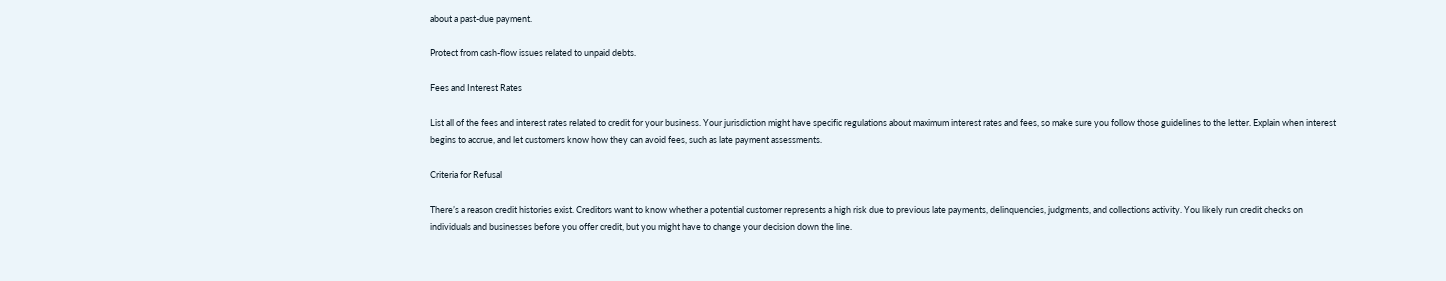about a past-due payment.

Protect from cash-flow issues related to unpaid debts.

Fees and Interest Rates

List all of the fees and interest rates related to credit for your business. Your jurisdiction might have specific regulations about maximum interest rates and fees, so make sure you follow those guidelines to the letter. Explain when interest begins to accrue, and let customers know how they can avoid fees, such as late payment assessments.

Criteria for Refusal

There’s a reason credit histories exist. Creditors want to know whether a potential customer represents a high risk due to previous late payments, delinquencies, judgments, and collections activity. You likely run credit checks on individuals and businesses before you offer credit, but you might have to change your decision down the line.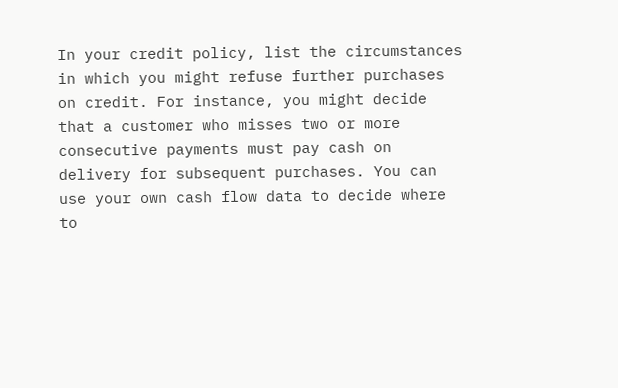In your credit policy, list the circumstances in which you might refuse further purchases on credit. For instance, you might decide that a customer who misses two or more consecutive payments must pay cash on delivery for subsequent purchases. You can use your own cash flow data to decide where to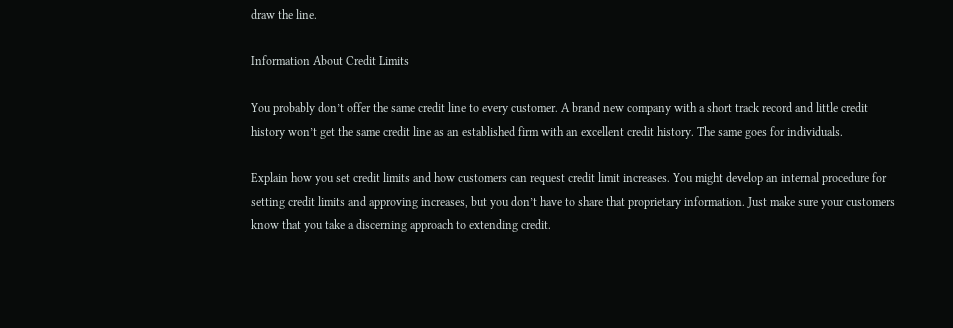draw the line.

Information About Credit Limits

You probably don’t offer the same credit line to every customer. A brand new company with a short track record and little credit history won’t get the same credit line as an established firm with an excellent credit history. The same goes for individuals.

Explain how you set credit limits and how customers can request credit limit increases. You might develop an internal procedure for setting credit limits and approving increases, but you don’t have to share that proprietary information. Just make sure your customers know that you take a discerning approach to extending credit.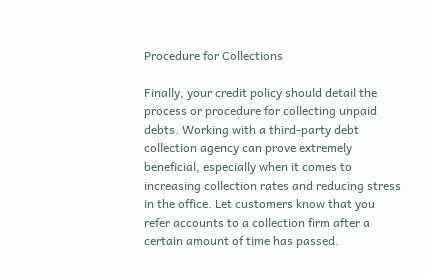Procedure for Collections

Finally, your credit policy should detail the process or procedure for collecting unpaid debts. Working with a third-party debt collection agency can prove extremely beneficial, especially when it comes to increasing collection rates and reducing stress in the office. Let customers know that you refer accounts to a collection firm after a certain amount of time has passed.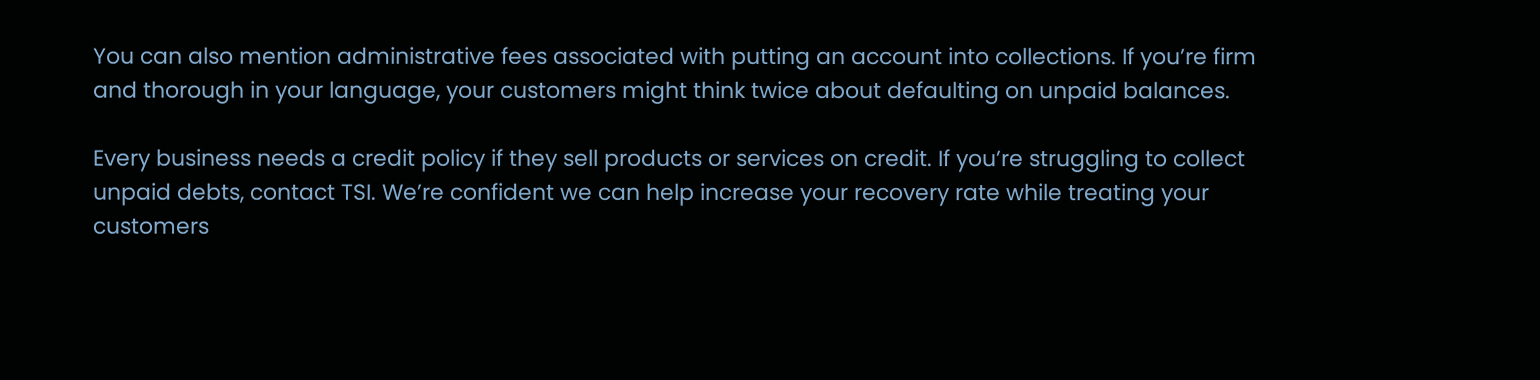You can also mention administrative fees associated with putting an account into collections. If you’re firm and thorough in your language, your customers might think twice about defaulting on unpaid balances.

Every business needs a credit policy if they sell products or services on credit. If you’re struggling to collect unpaid debts, contact TSI. We’re confident we can help increase your recovery rate while treating your customers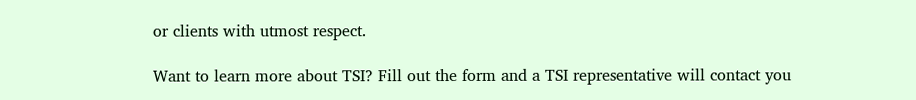or clients with utmost respect.

Want to learn more about TSI? Fill out the form and a TSI representative will contact you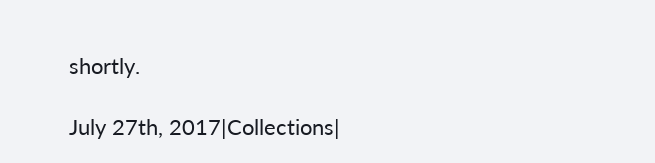shortly.

July 27th, 2017|Collections|